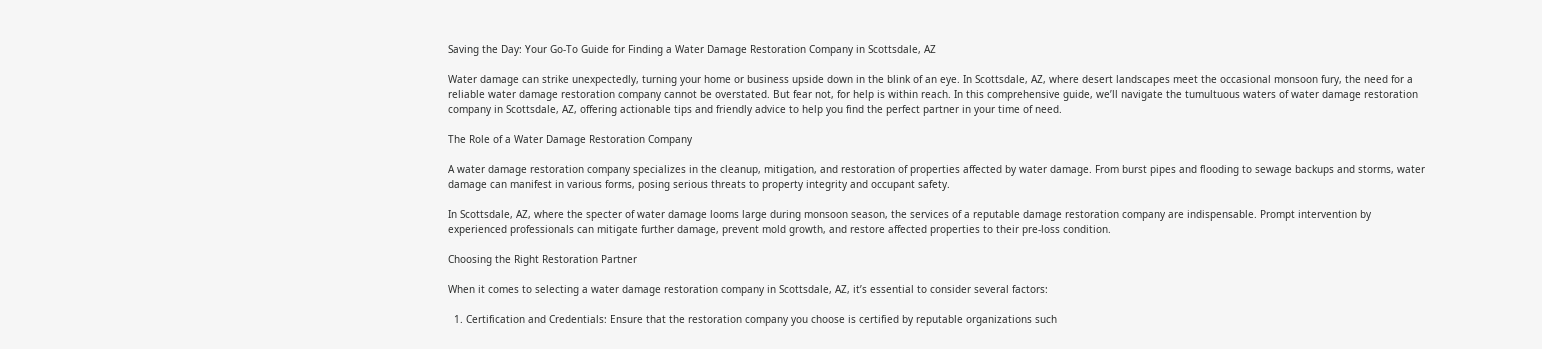Saving the Day: Your Go-To Guide for Finding a Water Damage Restoration Company in Scottsdale, AZ

Water damage can strike unexpectedly, turning your home or business upside down in the blink of an eye. In Scottsdale, AZ, where desert landscapes meet the occasional monsoon fury, the need for a reliable water damage restoration company cannot be overstated. But fear not, for help is within reach. In this comprehensive guide, we’ll navigate the tumultuous waters of water damage restoration company in Scottsdale, AZ, offering actionable tips and friendly advice to help you find the perfect partner in your time of need.

The Role of a Water Damage Restoration Company

A water damage restoration company specializes in the cleanup, mitigation, and restoration of properties affected by water damage. From burst pipes and flooding to sewage backups and storms, water damage can manifest in various forms, posing serious threats to property integrity and occupant safety.

In Scottsdale, AZ, where the specter of water damage looms large during monsoon season, the services of a reputable damage restoration company are indispensable. Prompt intervention by experienced professionals can mitigate further damage, prevent mold growth, and restore affected properties to their pre-loss condition.

Choosing the Right Restoration Partner

When it comes to selecting a water damage restoration company in Scottsdale, AZ, it’s essential to consider several factors:

  1. Certification and Credentials: Ensure that the restoration company you choose is certified by reputable organizations such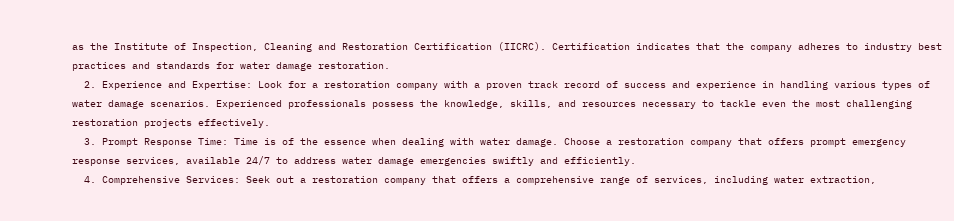as the Institute of Inspection, Cleaning and Restoration Certification (IICRC). Certification indicates that the company adheres to industry best practices and standards for water damage restoration.
  2. Experience and Expertise: Look for a restoration company with a proven track record of success and experience in handling various types of water damage scenarios. Experienced professionals possess the knowledge, skills, and resources necessary to tackle even the most challenging restoration projects effectively.
  3. Prompt Response Time: Time is of the essence when dealing with water damage. Choose a restoration company that offers prompt emergency response services, available 24/7 to address water damage emergencies swiftly and efficiently.
  4. Comprehensive Services: Seek out a restoration company that offers a comprehensive range of services, including water extraction,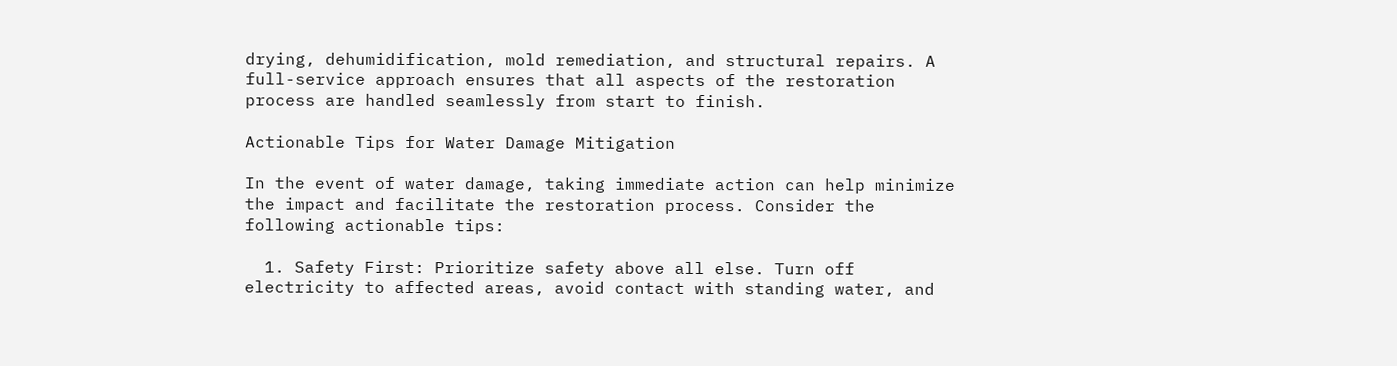drying, dehumidification, mold remediation, and structural repairs. A full-service approach ensures that all aspects of the restoration process are handled seamlessly from start to finish.

Actionable Tips for Water Damage Mitigation

In the event of water damage, taking immediate action can help minimize the impact and facilitate the restoration process. Consider the following actionable tips:

  1. Safety First: Prioritize safety above all else. Turn off electricity to affected areas, avoid contact with standing water, and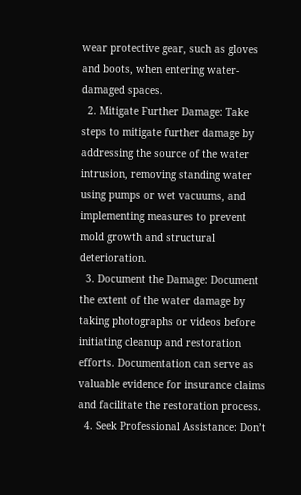wear protective gear, such as gloves and boots, when entering water-damaged spaces.
  2. Mitigate Further Damage: Take steps to mitigate further damage by addressing the source of the water intrusion, removing standing water using pumps or wet vacuums, and implementing measures to prevent mold growth and structural deterioration.
  3. Document the Damage: Document the extent of the water damage by taking photographs or videos before initiating cleanup and restoration efforts. Documentation can serve as valuable evidence for insurance claims and facilitate the restoration process.
  4. Seek Professional Assistance: Don’t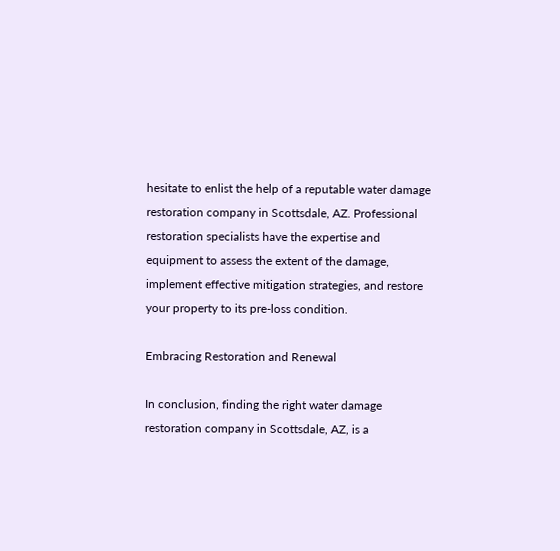hesitate to enlist the help of a reputable water damage restoration company in Scottsdale, AZ. Professional restoration specialists have the expertise and equipment to assess the extent of the damage, implement effective mitigation strategies, and restore your property to its pre-loss condition.

Embracing Restoration and Renewal

In conclusion, finding the right water damage restoration company in Scottsdale, AZ, is a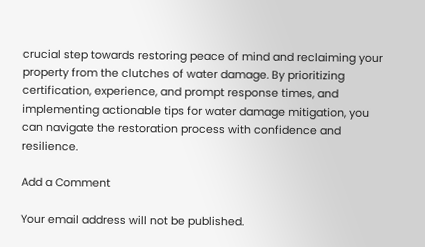crucial step towards restoring peace of mind and reclaiming your property from the clutches of water damage. By prioritizing certification, experience, and prompt response times, and implementing actionable tips for water damage mitigation, you can navigate the restoration process with confidence and resilience.

Add a Comment

Your email address will not be published.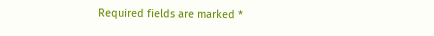Required fields are marked *